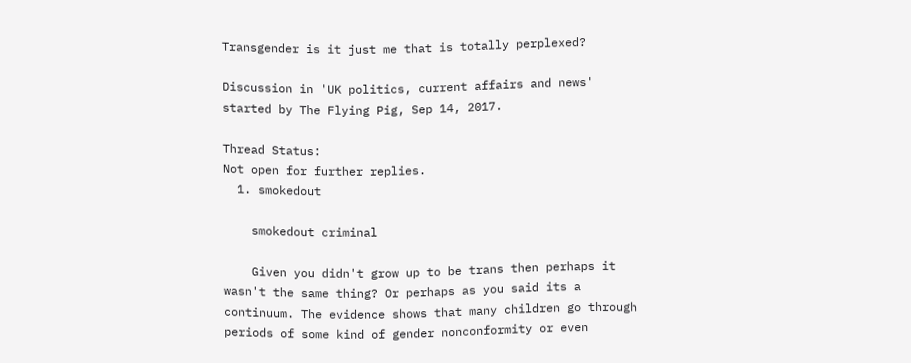Transgender is it just me that is totally perplexed?

Discussion in 'UK politics, current affairs and news' started by The Flying Pig, Sep 14, 2017.

Thread Status:
Not open for further replies.
  1. smokedout

    smokedout criminal

    Given you didn't grow up to be trans then perhaps it wasn't the same thing? Or perhaps as you said its a continuum. The evidence shows that many children go through periods of some kind of gender nonconformity or even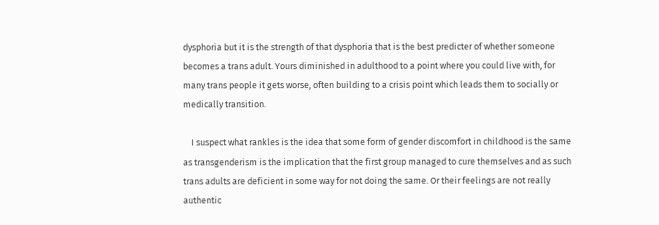dysphoria but it is the strength of that dysphoria that is the best predicter of whether someone becomes a trans adult. Yours diminished in adulthood to a point where you could live with, for many trans people it gets worse, often building to a crisis point which leads them to socially or medically transition.

    I suspect what rankles is the idea that some form of gender discomfort in childhood is the same as transgenderism is the implication that the first group managed to cure themselves and as such trans adults are deficient in some way for not doing the same. Or their feelings are not really authentic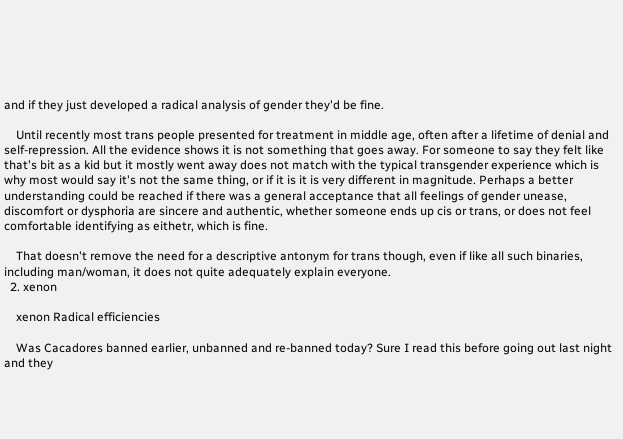and if they just developed a radical analysis of gender they'd be fine.

    Until recently most trans people presented for treatment in middle age, often after a lifetime of denial and self-repression. All the evidence shows it is not something that goes away. For someone to say they felt like that's bit as a kid but it mostly went away does not match with the typical transgender experience which is why most would say it's not the same thing, or if it is it is very different in magnitude. Perhaps a better understanding could be reached if there was a general acceptance that all feelings of gender unease, discomfort or dysphoria are sincere and authentic, whether someone ends up cis or trans, or does not feel comfortable identifying as eithetr, which is fine.

    That doesn't remove the need for a descriptive antonym for trans though, even if like all such binaries, including man/woman, it does not quite adequately explain everyone.
  2. xenon

    xenon Radical efficiencies

    Was Cacadores banned earlier, unbanned and re-banned today? Sure I read this before going out last night and they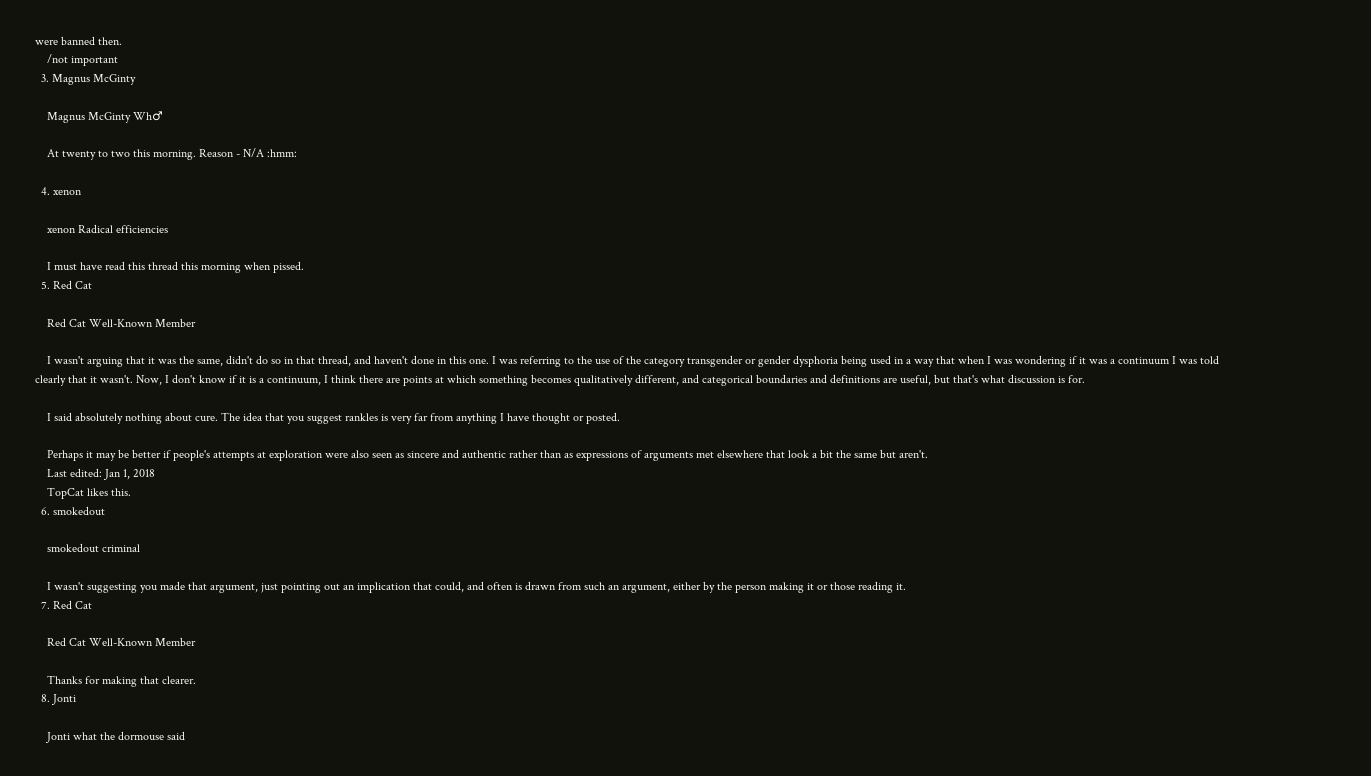were banned then.
    /not important
  3. Magnus McGinty

    Magnus McGinty Wh♂

    At twenty to two this morning. Reason - N/A :hmm:

  4. xenon

    xenon Radical efficiencies

    I must have read this thread this morning when pissed.
  5. Red Cat

    Red Cat Well-Known Member

    I wasn't arguing that it was the same, didn't do so in that thread, and haven't done in this one. I was referring to the use of the category transgender or gender dysphoria being used in a way that when I was wondering if it was a continuum I was told clearly that it wasn't. Now, I don't know if it is a continuum, I think there are points at which something becomes qualitatively different, and categorical boundaries and definitions are useful, but that's what discussion is for.

    I said absolutely nothing about cure. The idea that you suggest rankles is very far from anything I have thought or posted.

    Perhaps it may be better if people's attempts at exploration were also seen as sincere and authentic rather than as expressions of arguments met elsewhere that look a bit the same but aren't.
    Last edited: Jan 1, 2018
    TopCat likes this.
  6. smokedout

    smokedout criminal

    I wasn't suggesting you made that argument, just pointing out an implication that could, and often is drawn from such an argument, either by the person making it or those reading it.
  7. Red Cat

    Red Cat Well-Known Member

    Thanks for making that clearer.
  8. Jonti

    Jonti what the dormouse said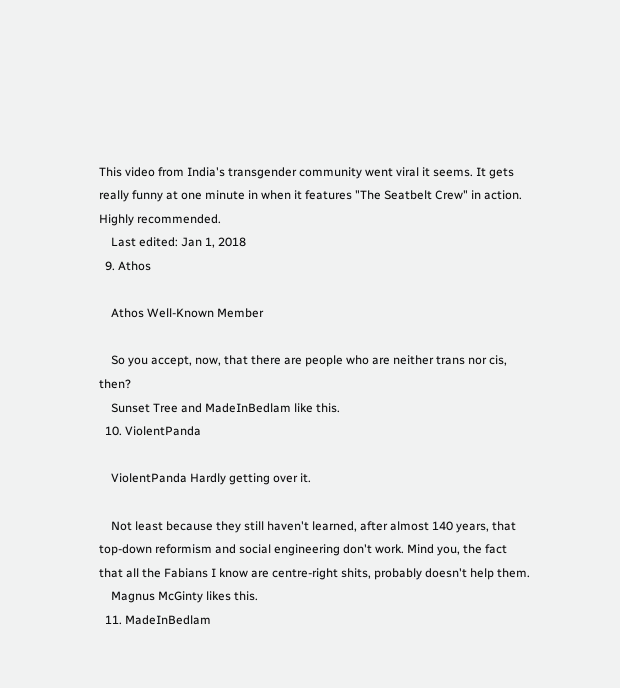This video from India's transgender community went viral it seems. It gets really funny at one minute in when it features "The Seatbelt Crew" in action. Highly recommended.
    Last edited: Jan 1, 2018
  9. Athos

    Athos Well-Known Member

    So you accept, now, that there are people who are neither trans nor cis, then?
    Sunset Tree and MadeInBedlam like this.
  10. ViolentPanda

    ViolentPanda Hardly getting over it.

    Not least because they still haven't learned, after almost 140 years, that top-down reformism and social engineering don't work. Mind you, the fact that all the Fabians I know are centre-right shits, probably doesn't help them.
    Magnus McGinty likes this.
  11. MadeInBedlam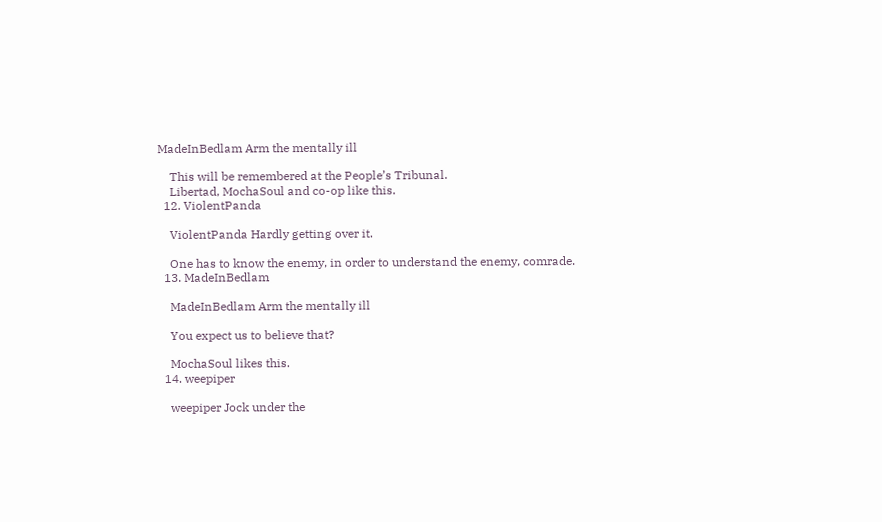MadeInBedlam Arm the mentally ill

    This will be remembered at the People’s Tribunal.
    Libertad, MochaSoul and co-op like this.
  12. ViolentPanda

    ViolentPanda Hardly getting over it.

    One has to know the enemy, in order to understand the enemy, comrade.
  13. MadeInBedlam

    MadeInBedlam Arm the mentally ill

    You expect us to believe that?

    MochaSoul likes this.
  14. weepiper

    weepiper Jock under the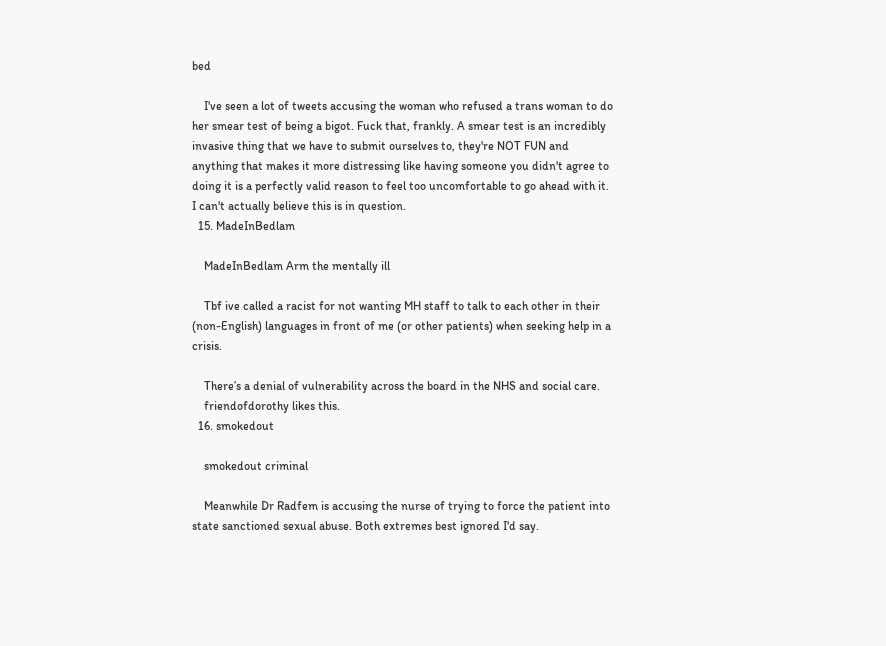bed

    I've seen a lot of tweets accusing the woman who refused a trans woman to do her smear test of being a bigot. Fuck that, frankly. A smear test is an incredibly invasive thing that we have to submit ourselves to, they're NOT FUN and anything that makes it more distressing like having someone you didn't agree to doing it is a perfectly valid reason to feel too uncomfortable to go ahead with it. I can't actually believe this is in question.
  15. MadeInBedlam

    MadeInBedlam Arm the mentally ill

    Tbf ive called a racist for not wanting MH staff to talk to each other in their (non-English) languages in front of me (or other patients) when seeking help in a crisis.

    There’s a denial of vulnerability across the board in the NHS and social care.
    friendofdorothy likes this.
  16. smokedout

    smokedout criminal

    Meanwhile Dr Radfem is accusing the nurse of trying to force the patient into state sanctioned sexual abuse. Both extremes best ignored I'd say.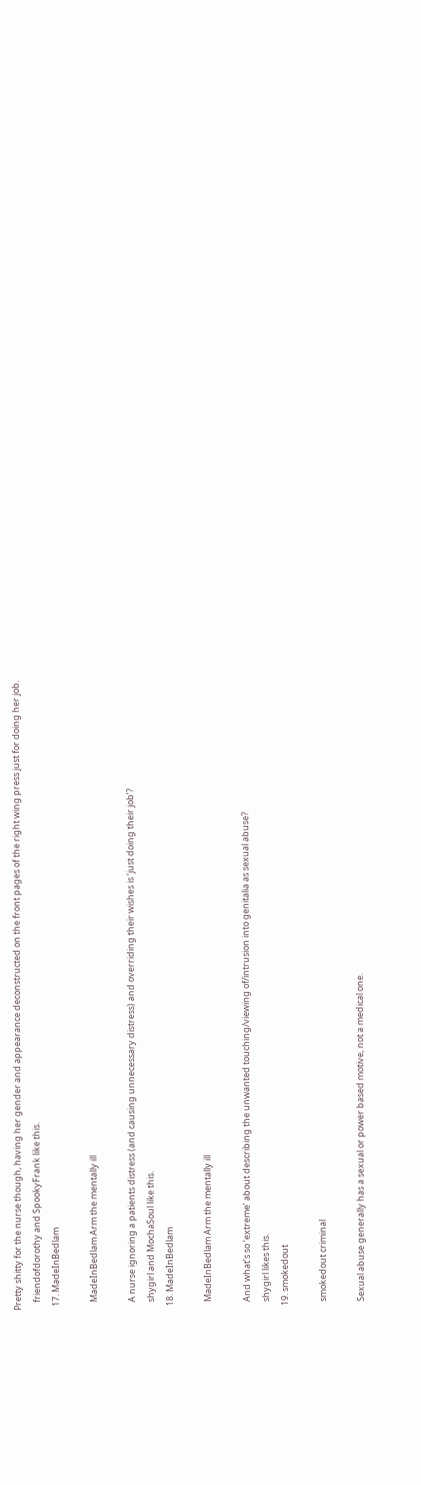Pretty shitty for the nurse though, having her gender and appearance deconstructed on the front pages of the right wing press just for doing her job.
    friendofdorothy and SpookyFrank like this.
  17. MadeInBedlam

    MadeInBedlam Arm the mentally ill

    A nurse ignoring a patients distress (and causing unnecessary distress) and overriding their wishes is ‘just doing their job’?
    shygirl and MochaSoul like this.
  18. MadeInBedlam

    MadeInBedlam Arm the mentally ill

    And what’s so ‘extreme’ about describing the unwanted touching/viewing of/intrusion into genitalia as sexual abuse?
    shygirl likes this.
  19. smokedout

    smokedout criminal

    Sexual abuse generally has a sexual or power based motive, not a medical one.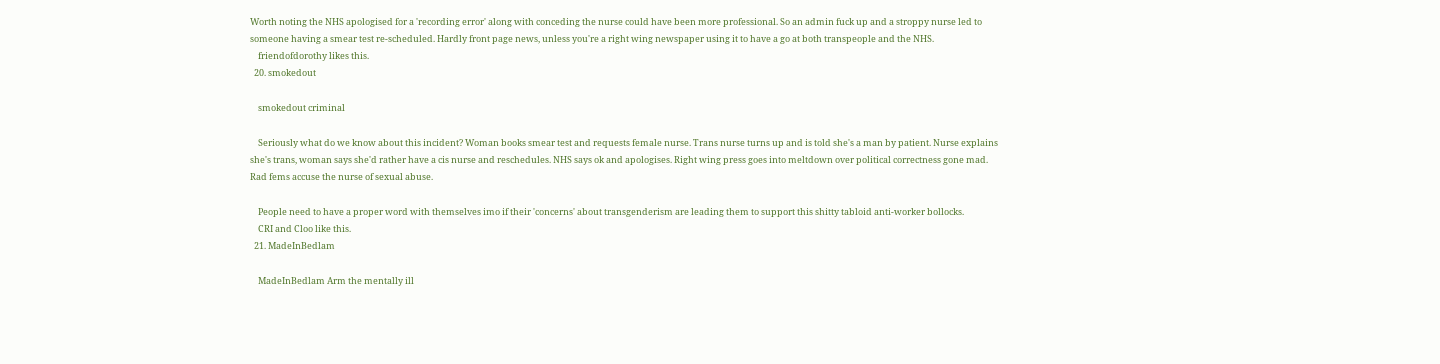Worth noting the NHS apologised for a 'recording error' along with conceding the nurse could have been more professional. So an admin fuck up and a stroppy nurse led to someone having a smear test re-scheduled. Hardly front page news, unless you're a right wing newspaper using it to have a go at both transpeople and the NHS.
    friendofdorothy likes this.
  20. smokedout

    smokedout criminal

    Seriously what do we know about this incident? Woman books smear test and requests female nurse. Trans nurse turns up and is told she's a man by patient. Nurse explains she's trans, woman says she'd rather have a cis nurse and reschedules. NHS says ok and apologises. Right wing press goes into meltdown over political correctness gone mad. Rad fems accuse the nurse of sexual abuse.

    People need to have a proper word with themselves imo if their 'concerns' about transgenderism are leading them to support this shitty tabloid anti-worker bollocks.
    CRI and Cloo like this.
  21. MadeInBedlam

    MadeInBedlam Arm the mentally ill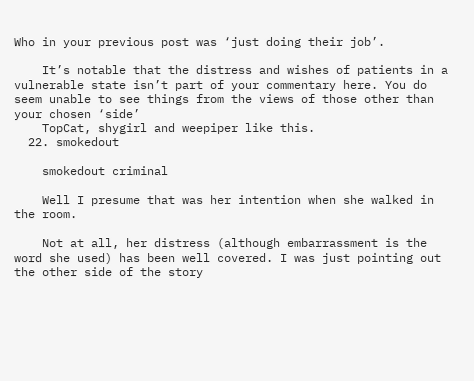Who in your previous post was ‘just doing their job’.

    It’s notable that the distress and wishes of patients in a vulnerable state isn’t part of your commentary here. You do seem unable to see things from the views of those other than your chosen ‘side’
    TopCat, shygirl and weepiper like this.
  22. smokedout

    smokedout criminal

    Well I presume that was her intention when she walked in the room.

    Not at all, her distress (although embarrassment is the word she used) has been well covered. I was just pointing out the other side of the story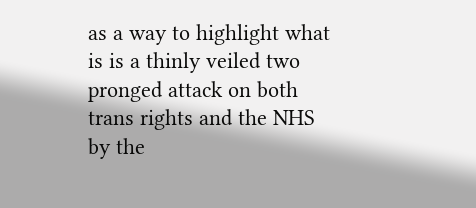as a way to highlight what is is a thinly veiled two pronged attack on both trans rights and the NHS by the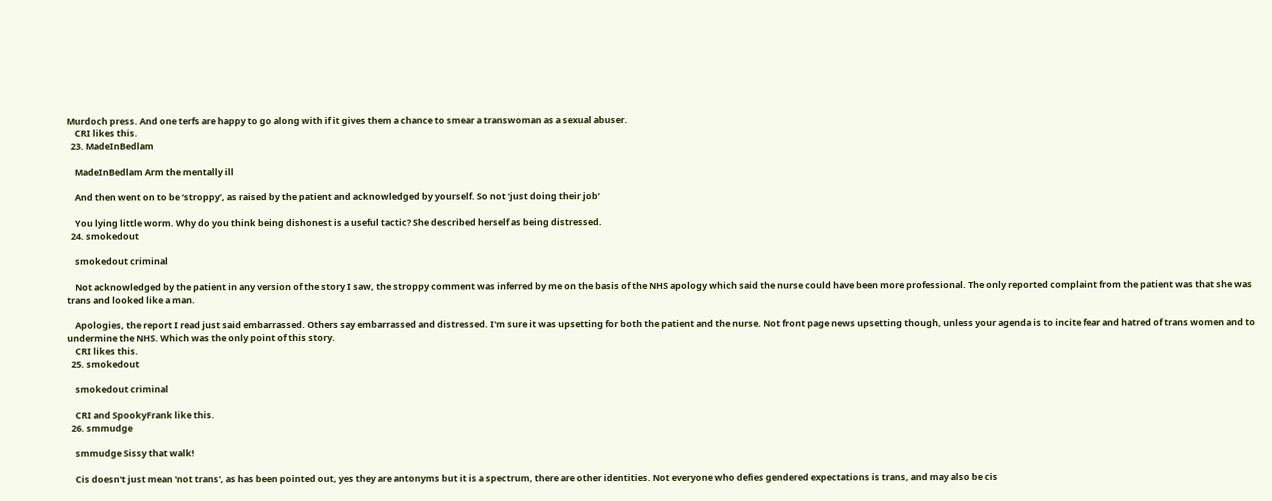Murdoch press. And one terfs are happy to go along with if it gives them a chance to smear a transwoman as a sexual abuser.
    CRI likes this.
  23. MadeInBedlam

    MadeInBedlam Arm the mentally ill

    And then went on to be ‘stroppy’, as raised by the patient and acknowledged by yourself. So not ‘just doing their job’

    You lying little worm. Why do you think being dishonest is a useful tactic? She described herself as being distressed.
  24. smokedout

    smokedout criminal

    Not acknowledged by the patient in any version of the story I saw, the stroppy comment was inferred by me on the basis of the NHS apology which said the nurse could have been more professional. The only reported complaint from the patient was that she was trans and looked like a man.

    Apologies, the report I read just said embarrassed. Others say embarrassed and distressed. I'm sure it was upsetting for both the patient and the nurse. Not front page news upsetting though, unless your agenda is to incite fear and hatred of trans women and to undermine the NHS. Which was the only point of this story.
    CRI likes this.
  25. smokedout

    smokedout criminal

    CRI and SpookyFrank like this.
  26. smmudge

    smmudge Sissy that walk!

    Cis doesn't just mean 'not trans', as has been pointed out, yes they are antonyms but it is a spectrum, there are other identities. Not everyone who defies gendered expectations is trans, and may also be cis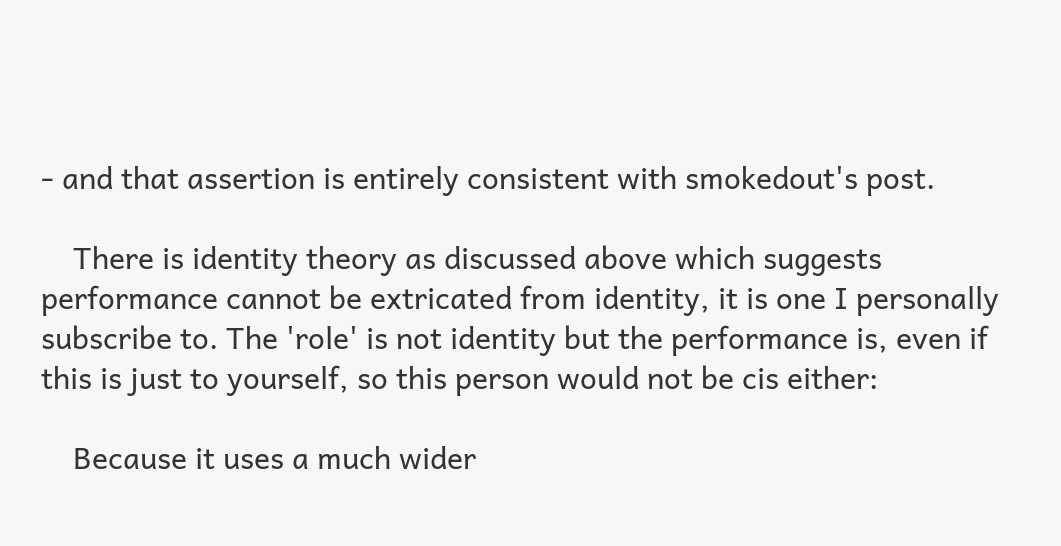- and that assertion is entirely consistent with smokedout's post.

    There is identity theory as discussed above which suggests performance cannot be extricated from identity, it is one I personally subscribe to. The 'role' is not identity but the performance is, even if this is just to yourself, so this person would not be cis either:

    Because it uses a much wider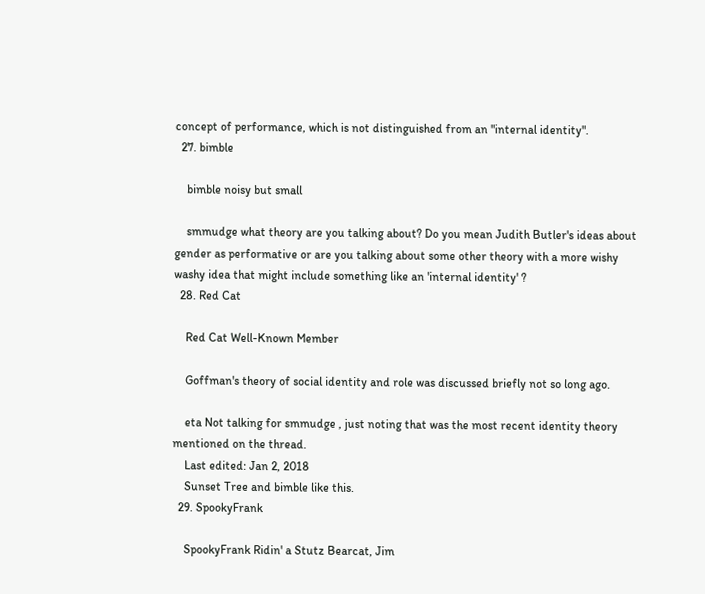concept of performance, which is not distinguished from an "internal identity".
  27. bimble

    bimble noisy but small

    smmudge what theory are you talking about? Do you mean Judith Butler's ideas about gender as performative or are you talking about some other theory with a more wishy washy idea that might include something like an 'internal identity' ?
  28. Red Cat

    Red Cat Well-Known Member

    Goffman's theory of social identity and role was discussed briefly not so long ago.

    eta Not talking for smmudge , just noting that was the most recent identity theory mentioned on the thread.
    Last edited: Jan 2, 2018
    Sunset Tree and bimble like this.
  29. SpookyFrank

    SpookyFrank Ridin' a Stutz Bearcat, Jim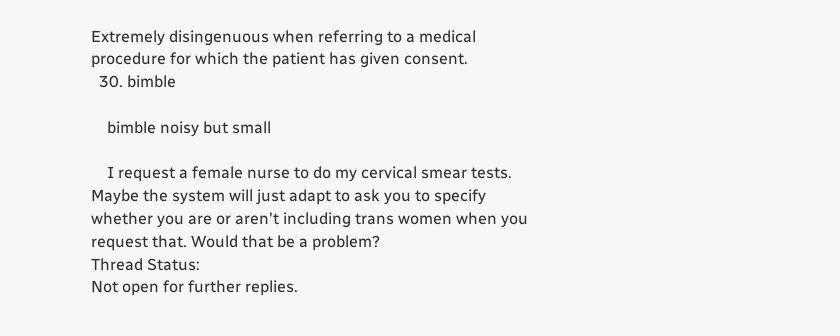Extremely disingenuous when referring to a medical procedure for which the patient has given consent.
  30. bimble

    bimble noisy but small

    I request a female nurse to do my cervical smear tests. Maybe the system will just adapt to ask you to specify whether you are or aren't including trans women when you request that. Would that be a problem?
Thread Status:
Not open for further replies.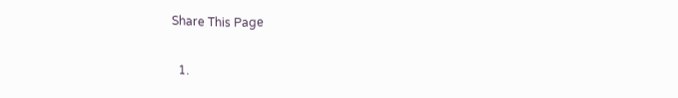Share This Page

  1.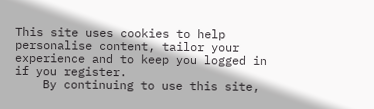This site uses cookies to help personalise content, tailor your experience and to keep you logged in if you register.
    By continuing to use this site,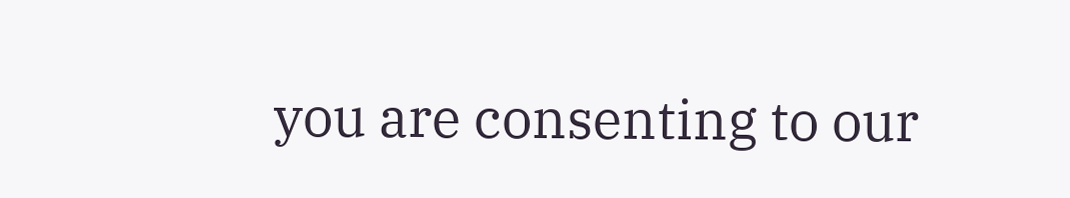you are consenting to our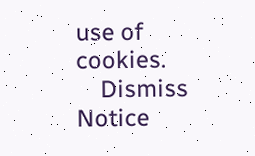use of cookies.
    Dismiss Notice